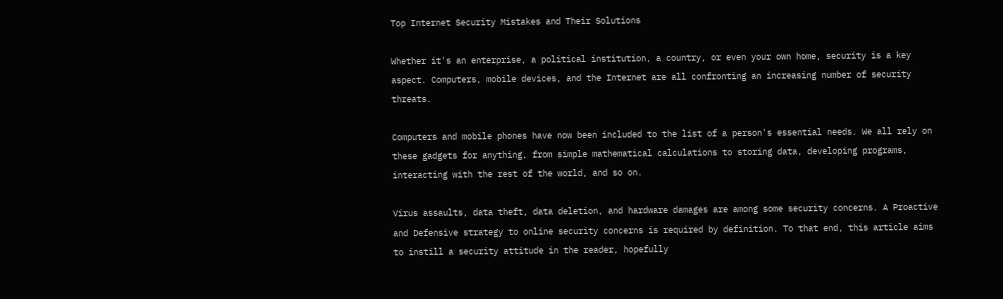Top Internet Security Mistakes and Their Solutions

Whether it's an enterprise, a political institution, a country, or even your own home, security is a key aspect. Computers, mobile devices, and the Internet are all confronting an increasing number of security threats.

Computers and mobile phones have now been included to the list of a person's essential needs. We all rely on these gadgets for anything, from simple mathematical calculations to storing data, developing programs, interacting with the rest of the world, and so on.

Virus assaults, data theft, data deletion, and hardware damages are among some security concerns. A Proactive and Defensive strategy to online security concerns is required by definition. To that end, this article aims to instill a security attitude in the reader, hopefully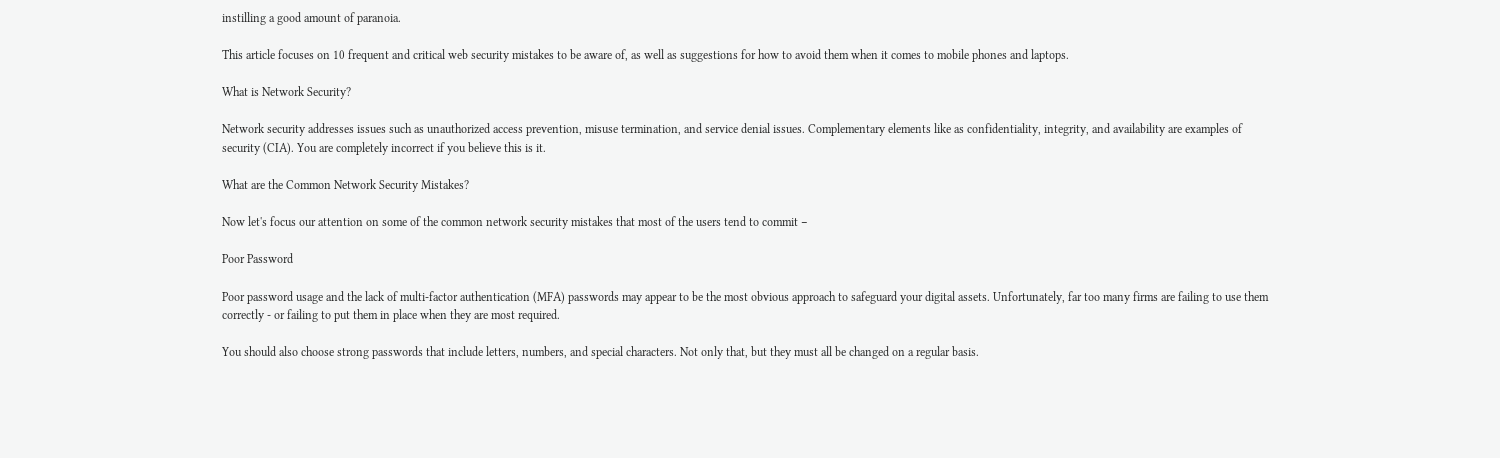instilling a good amount of paranoia.

This article focuses on 10 frequent and critical web security mistakes to be aware of, as well as suggestions for how to avoid them when it comes to mobile phones and laptops.

What is Network Security?

Network security addresses issues such as unauthorized access prevention, misuse termination, and service denial issues. Complementary elements like as confidentiality, integrity, and availability are examples of security (CIA). You are completely incorrect if you believe this is it.

What are the Common Network Security Mistakes?

Now let's focus our attention on some of the common network security mistakes that most of the users tend to commit −

Poor Password

Poor password usage and the lack of multi-factor authentication (MFA) passwords may appear to be the most obvious approach to safeguard your digital assets. Unfortunately, far too many firms are failing to use them correctly - or failing to put them in place when they are most required.

You should also choose strong passwords that include letters, numbers, and special characters. Not only that, but they must all be changed on a regular basis.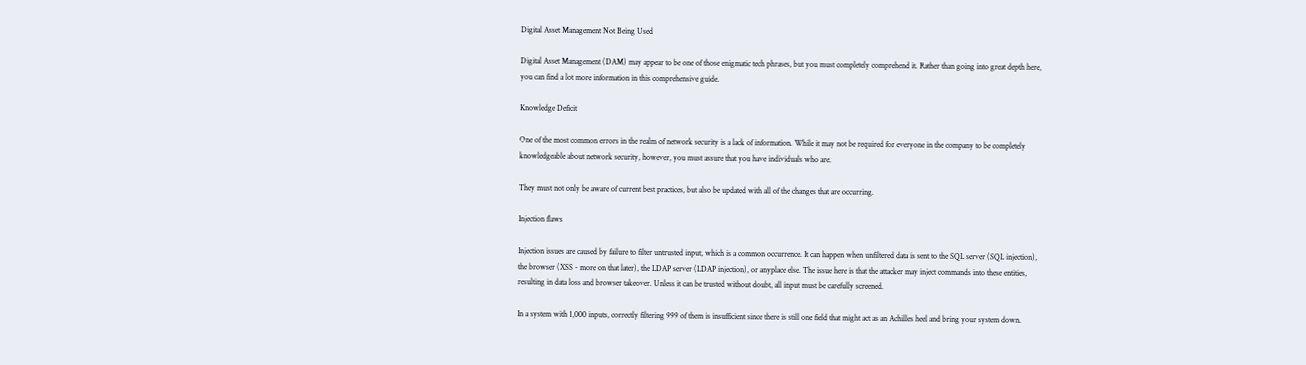Digital Asset Management Not Being Used

Digital Asset Management (DAM) may appear to be one of those enigmatic tech phrases, but you must completely comprehend it. Rather than going into great depth here, you can find a lot more information in this comprehensive guide.

Knowledge Deficit

One of the most common errors in the realm of network security is a lack of information. While it may not be required for everyone in the company to be completely knowledgeable about network security, however, you must assure that you have individuals who are.

They must not only be aware of current best practices, but also be updated with all of the changes that are occurring.

Injection flaws

Injection issues are caused by failure to filter untrusted input, which is a common occurrence. It can happen when unfiltered data is sent to the SQL server (SQL injection), the browser (XSS - more on that later), the LDAP server (LDAP injection), or anyplace else. The issue here is that the attacker may inject commands into these entities, resulting in data loss and browser takeover. Unless it can be trusted without doubt, all input must be carefully screened.

In a system with 1,000 inputs, correctly filtering 999 of them is insufficient since there is still one field that might act as an Achilles heel and bring your system down.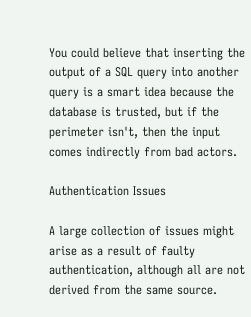You could believe that inserting the output of a SQL query into another query is a smart idea because the database is trusted, but if the perimeter isn't, then the input comes indirectly from bad actors.

Authentication Issues

A large collection of issues might arise as a result of faulty authentication, although all are not derived from the same source.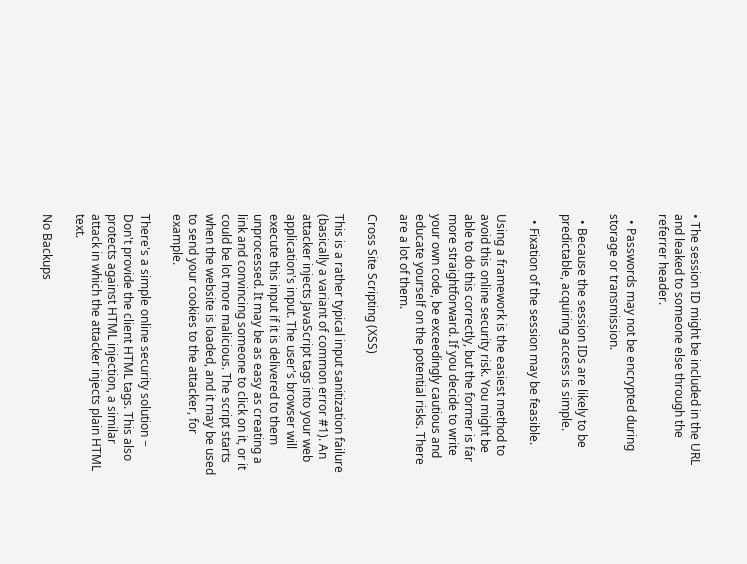• The session ID might be included in the URL and leaked to someone else through the referrer header.

  • Passwords may not be encrypted during storage or transmission.

  • Because the session IDs are likely to be predictable, acquiring access is simple.

  • Fixation of the session may be feasible.

Using a framework is the easiest method to avoid this online security risk. You might be able to do this correctly, but the former is far more straightforward. If you decide to write your own code, be exceedingly cautious and educate yourself on the potential risks. There are a lot of them.

Cross Site Scripting (XSS)

This is a rather typical input sanitization failure (basically a variant of common error #1). An attacker injects JavaScript tags into your web application's input. The user's browser will execute this input if it is delivered to them unprocessed. It may be as easy as creating a link and convincing someone to click on it, or it could be lot more malicious. The script starts when the website is loaded, and it may be used to send your cookies to the attacker, for example.

There's a simple online security solution − Don't provide the client HTML tags. This also protects against HTML injection, a similar attack in which the attacker injects plain HTML text.

No Backups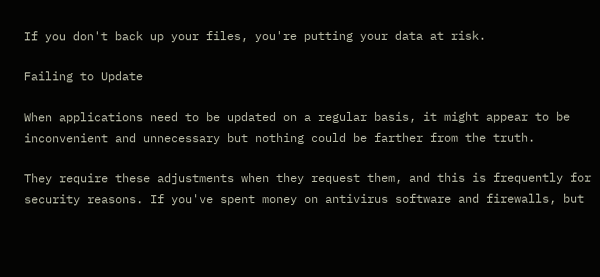If you don't back up your files, you're putting your data at risk.

Failing to Update

When applications need to be updated on a regular basis, it might appear to be inconvenient and unnecessary but nothing could be farther from the truth.

They require these adjustments when they request them, and this is frequently for security reasons. If you've spent money on antivirus software and firewalls, but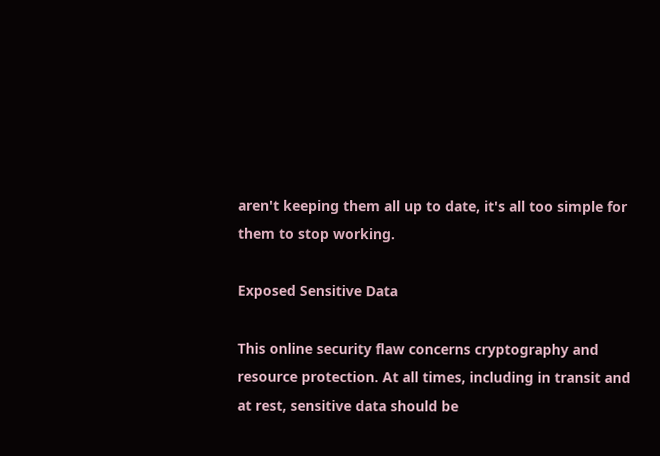aren't keeping them all up to date, it's all too simple for them to stop working.

Exposed Sensitive Data

This online security flaw concerns cryptography and resource protection. At all times, including in transit and at rest, sensitive data should be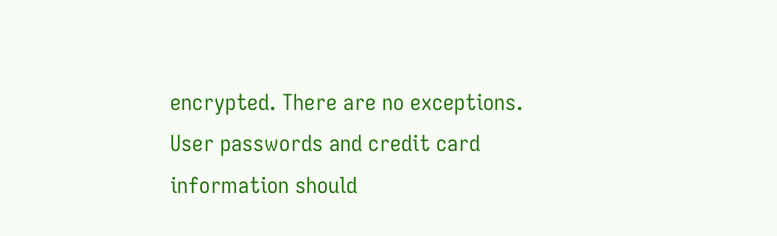encrypted. There are no exceptions. User passwords and credit card information should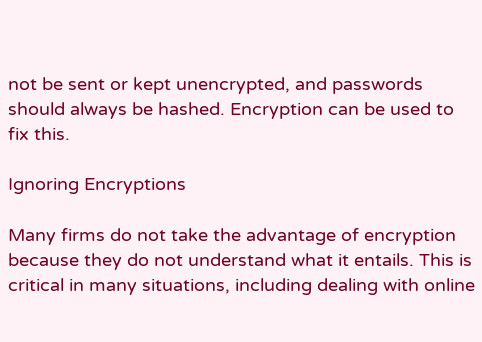not be sent or kept unencrypted, and passwords should always be hashed. Encryption can be used to fix this.

Ignoring Encryptions

Many firms do not take the advantage of encryption because they do not understand what it entails. This is critical in many situations, including dealing with online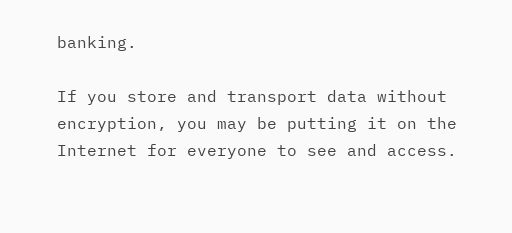banking.

If you store and transport data without encryption, you may be putting it on the Internet for everyone to see and access.